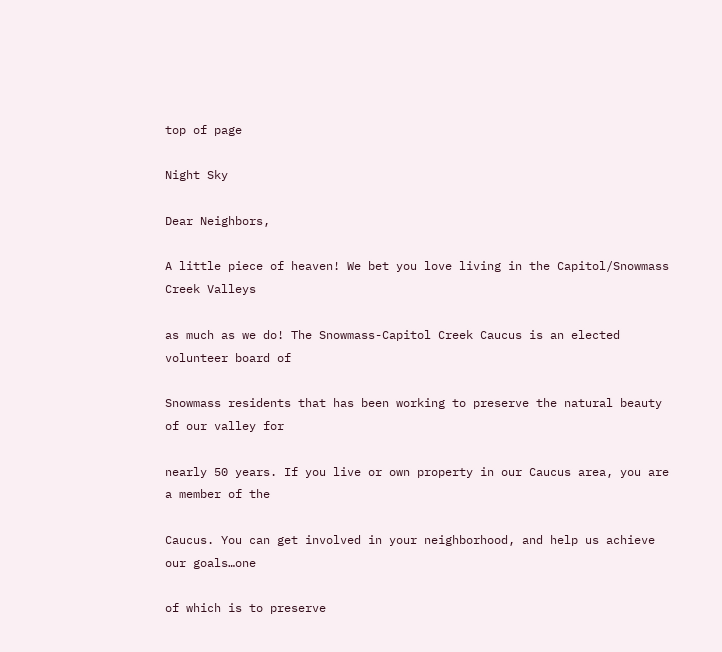top of page

Night Sky

Dear Neighbors,

A little piece of heaven! We bet you love living in the Capitol/Snowmass Creek Valleys

as much as we do! The Snowmass-Capitol Creek Caucus is an elected volunteer board of

Snowmass residents that has been working to preserve the natural beauty of our valley for

nearly 50 years. If you live or own property in our Caucus area, you are a member of the

Caucus. You can get involved in your neighborhood, and help us achieve our goals…one

of which is to preserve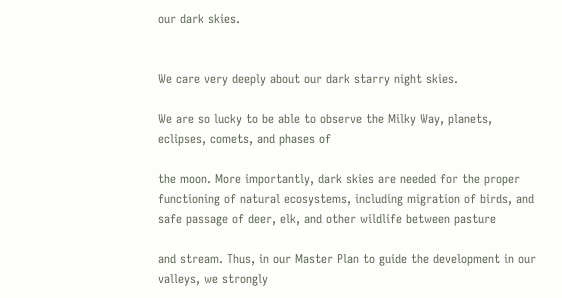our dark skies.


We care very deeply about our dark starry night skies.

We are so lucky to be able to observe the Milky Way, planets, eclipses, comets, and phases of

the moon. More importantly, dark skies are needed for the proper functioning of natural ecosystems, including migration of birds, and safe passage of deer, elk, and other wildlife between pasture

and stream. Thus, in our Master Plan to guide the development in our valleys, we strongly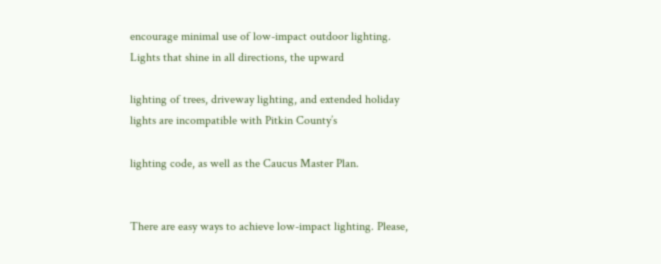encourage minimal use of low-impact outdoor lighting. Lights that shine in all directions, the upward

lighting of trees, driveway lighting, and extended holiday lights are incompatible with Pitkin County’s

lighting code, as well as the Caucus Master Plan.


There are easy ways to achieve low-impact lighting. Please,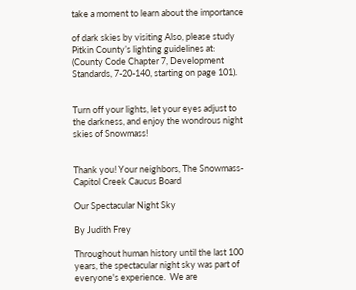take a moment to learn about the importance

of dark skies by visiting Also, please study Pitkin County’s lighting guidelines at: (County Code Chapter 7, Development Standards, 7-20-140, starting on page 101).


Turn off your lights, let your eyes adjust to the darkness, and enjoy the wondrous night skies of Snowmass!


Thank you! Your neighbors, The Snowmass-Capitol Creek Caucus Board

Our Spectacular Night Sky

By Judith Frey

Throughout human history until the last 100 years, the spectacular night sky was part of everyone's experience.  We are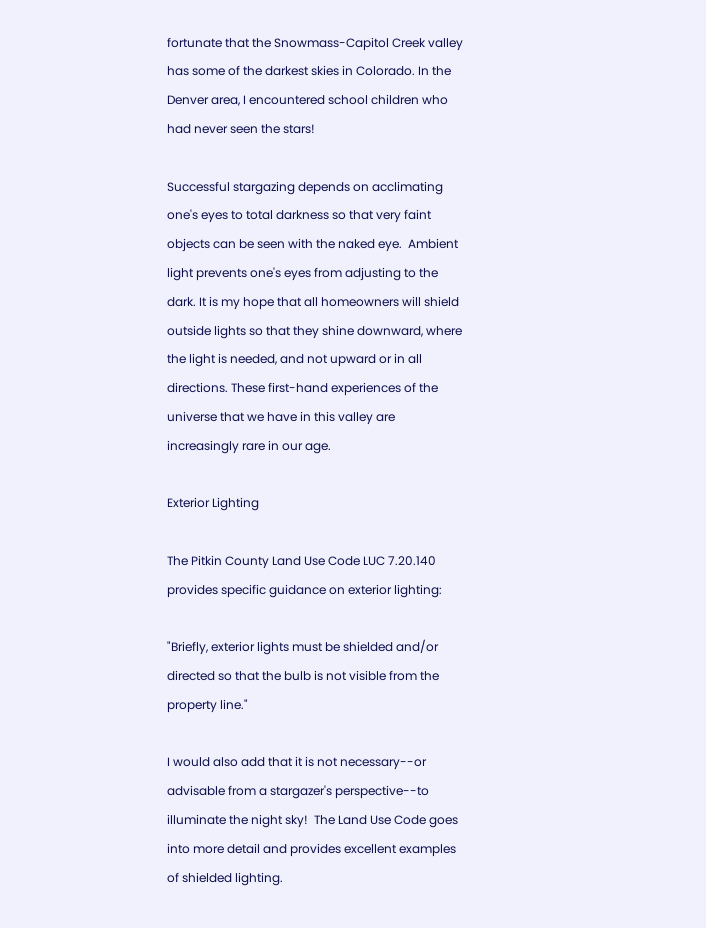fortunate that the Snowmass-Capitol Creek valley has some of the darkest skies in Colorado. In the Denver area, I encountered school children who had never seen the stars!

Successful stargazing depends on acclimating one's eyes to total darkness so that very faint objects can be seen with the naked eye.  Ambient light prevents one's eyes from adjusting to the dark. It is my hope that all homeowners will shield outside lights so that they shine downward, where the light is needed, and not upward or in all directions. These first-hand experiences of the universe that we have in this valley are increasingly rare in our age.

Exterior Lighting

The Pitkin County Land Use Code LUC 7.20.140 provides specific guidance on exterior lighting:

"Briefly, exterior lights must be shielded and/or directed so that the bulb is not visible from the property line."

I would also add that it is not necessary--or advisable from a stargazer's perspective--to illuminate the night sky!  The Land Use Code goes into more detail and provides excellent examples of shielded lighting.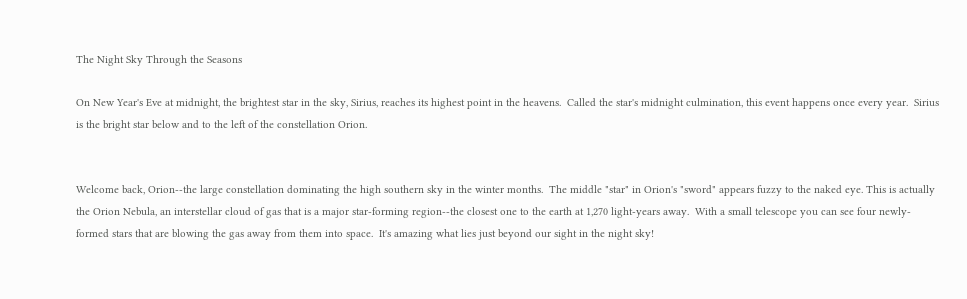The Night Sky Through the Seasons

On New Year's Eve at midnight, the brightest star in the sky, Sirius, reaches its highest point in the heavens.  Called the star's midnight culmination, this event happens once every year.  Sirius is the bright star below and to the left of the constellation Orion.


Welcome back, Orion--the large constellation dominating the high southern sky in the winter months.  The middle "star" in Orion's "sword" appears fuzzy to the naked eye. This is actually the Orion Nebula, an interstellar cloud of gas that is a major star-forming region--the closest one to the earth at 1,270 light-years away.  With a small telescope you can see four newly-formed stars that are blowing the gas away from them into space.  It's amazing what lies just beyond our sight in the night sky!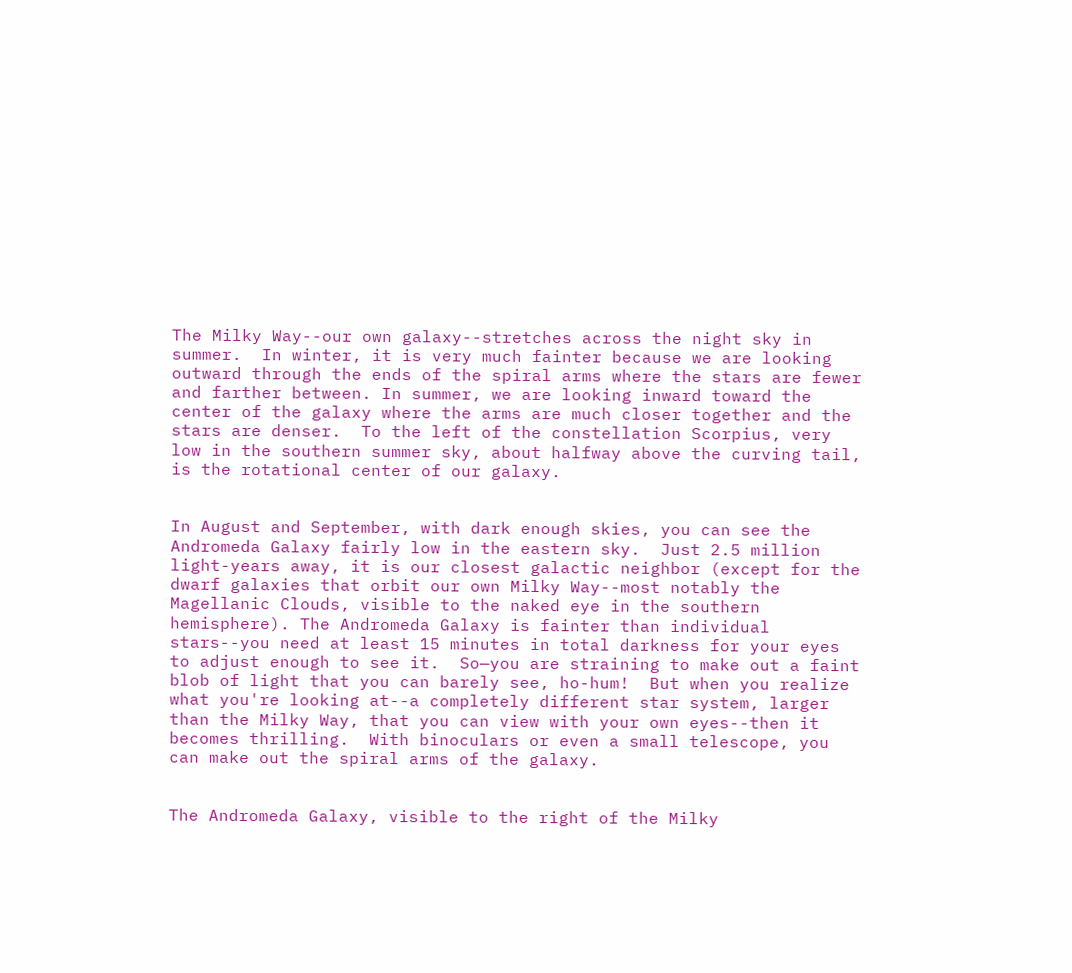The Milky Way--our own galaxy--stretches across the night sky in summer.  In winter, it is very much fainter because we are looking outward through the ends of the spiral arms where the stars are fewer and farther between. In summer, we are looking inward toward the center of the galaxy where the arms are much closer together and the stars are denser.  To the left of the constellation Scorpius, very low in the southern summer sky, about halfway above the curving tail, is the rotational center of our galaxy.


In August and September, with dark enough skies, you can see the Andromeda Galaxy fairly low in the eastern sky.  Just 2.5 million light-years away, it is our closest galactic neighbor (except for the dwarf galaxies that orbit our own Milky Way--most notably the Magellanic Clouds, visible to the naked eye in the southern hemisphere). The Andromeda Galaxy is fainter than individual stars--you need at least 15 minutes in total darkness for your eyes to adjust enough to see it.  So—you are straining to make out a faint blob of light that you can barely see, ho-hum!  But when you realize what you're looking at--a completely different star system, larger than the Milky Way, that you can view with your own eyes--then it becomes thrilling.  With binoculars or even a small telescope, you can make out the spiral arms of the galaxy.


The Andromeda Galaxy, visible to the right of the Milky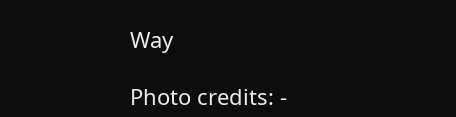Way

Photo credits: -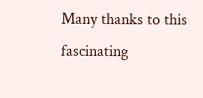Many thanks to this fascinating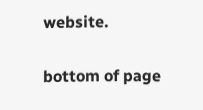website.

bottom of page